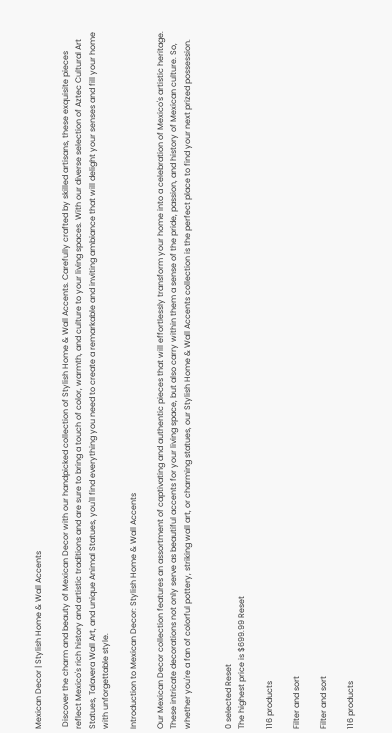Mexican Decor | Stylish Home & Wall Accents

 Discover the charm and beauty of Mexican Decor with our handpicked collection of Stylish Home & Wall Accents. Carefully crafted by skilled artisans, these exquisite pieces reflect Mexico's rich history and artistic traditions and are sure to bring a touch of color, warmth, and culture to your living spaces. With our diverse selection of Aztec Cultural Art Statues, Talavera Wall Art, and unique Animal Statues, you'll find everything you need to create a remarkable and inviting ambiance that will delight your senses and fill your home with unforgettable style.

Introduction to Mexican Decor: Stylish Home & Wall Accents

Our Mexican Decor collection features an assortment of captivating and authentic pieces that will effortlessly transform your home into a celebration of Mexico's artistic heritage. These intricate decorations not only serve as beautiful accents for your living space, but also carry within them a sense of the pride, passion, and history of Mexican culture. So, whether you're a fan of colorful pottery, striking wall art, or charming statues, our Stylish Home & Wall Accents collection is the perfect place to find your next prized possession.


0 selected Reset
The highest price is $699.99 Reset

116 products

Filter and sort

Filter and sort

116 products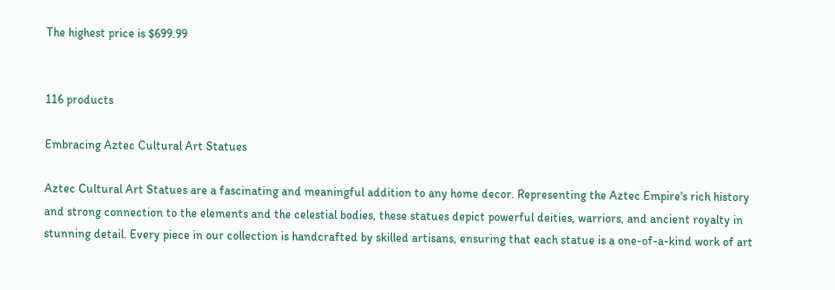The highest price is $699.99


116 products

Embracing Aztec Cultural Art Statues

Aztec Cultural Art Statues are a fascinating and meaningful addition to any home decor. Representing the Aztec Empire's rich history and strong connection to the elements and the celestial bodies, these statues depict powerful deities, warriors, and ancient royalty in stunning detail. Every piece in our collection is handcrafted by skilled artisans, ensuring that each statue is a one-of-a-kind work of art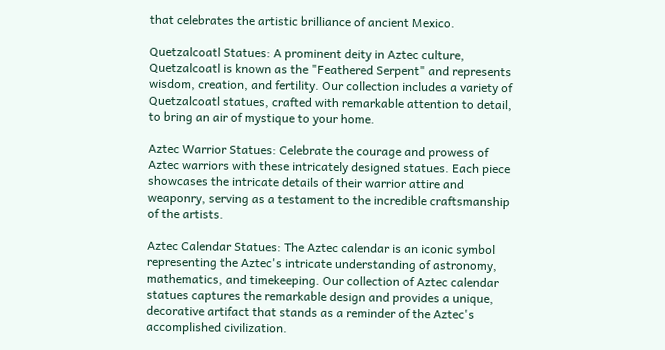that celebrates the artistic brilliance of ancient Mexico.

Quetzalcoatl Statues: A prominent deity in Aztec culture, Quetzalcoatl is known as the "Feathered Serpent" and represents wisdom, creation, and fertility. Our collection includes a variety of Quetzalcoatl statues, crafted with remarkable attention to detail, to bring an air of mystique to your home.

Aztec Warrior Statues: Celebrate the courage and prowess of Aztec warriors with these intricately designed statues. Each piece showcases the intricate details of their warrior attire and weaponry, serving as a testament to the incredible craftsmanship of the artists.

Aztec Calendar Statues: The Aztec calendar is an iconic symbol representing the Aztec's intricate understanding of astronomy, mathematics, and timekeeping. Our collection of Aztec calendar statues captures the remarkable design and provides a unique, decorative artifact that stands as a reminder of the Aztec's accomplished civilization.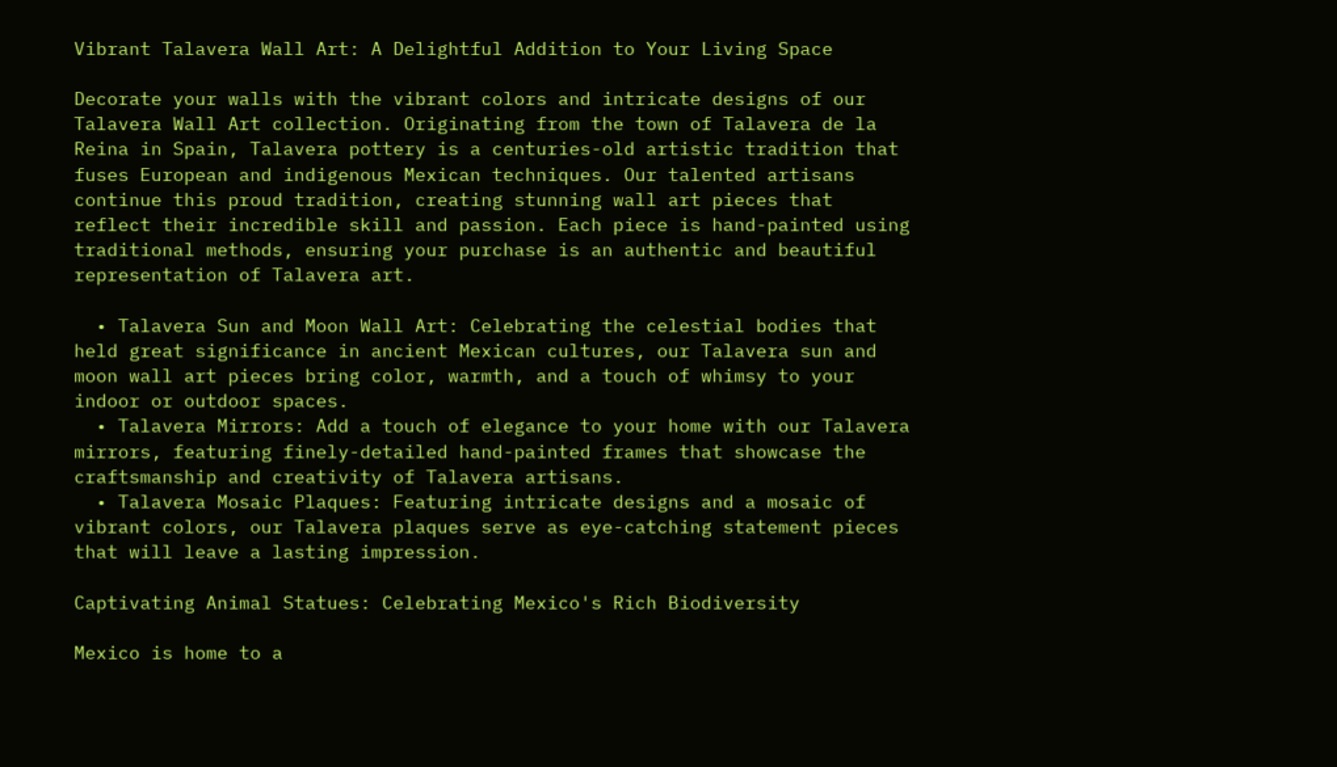Vibrant Talavera Wall Art: A Delightful Addition to Your Living Space

Decorate your walls with the vibrant colors and intricate designs of our Talavera Wall Art collection. Originating from the town of Talavera de la Reina in Spain, Talavera pottery is a centuries-old artistic tradition that fuses European and indigenous Mexican techniques. Our talented artisans continue this proud tradition, creating stunning wall art pieces that reflect their incredible skill and passion. Each piece is hand-painted using traditional methods, ensuring your purchase is an authentic and beautiful representation of Talavera art.

  • Talavera Sun and Moon Wall Art: Celebrating the celestial bodies that held great significance in ancient Mexican cultures, our Talavera sun and moon wall art pieces bring color, warmth, and a touch of whimsy to your indoor or outdoor spaces.
  • Talavera Mirrors: Add a touch of elegance to your home with our Talavera mirrors, featuring finely-detailed hand-painted frames that showcase the craftsmanship and creativity of Talavera artisans.
  • Talavera Mosaic Plaques: Featuring intricate designs and a mosaic of vibrant colors, our Talavera plaques serve as eye-catching statement pieces that will leave a lasting impression.

Captivating Animal Statues: Celebrating Mexico's Rich Biodiversity

Mexico is home to a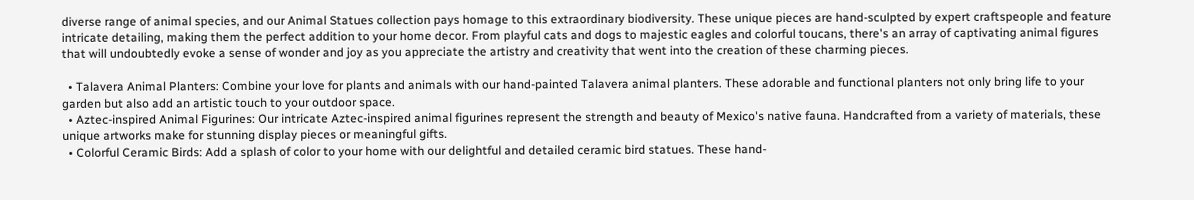diverse range of animal species, and our Animal Statues collection pays homage to this extraordinary biodiversity. These unique pieces are hand-sculpted by expert craftspeople and feature intricate detailing, making them the perfect addition to your home decor. From playful cats and dogs to majestic eagles and colorful toucans, there's an array of captivating animal figures that will undoubtedly evoke a sense of wonder and joy as you appreciate the artistry and creativity that went into the creation of these charming pieces.

  • Talavera Animal Planters: Combine your love for plants and animals with our hand-painted Talavera animal planters. These adorable and functional planters not only bring life to your garden but also add an artistic touch to your outdoor space.
  • Aztec-inspired Animal Figurines: Our intricate Aztec-inspired animal figurines represent the strength and beauty of Mexico's native fauna. Handcrafted from a variety of materials, these unique artworks make for stunning display pieces or meaningful gifts.
  • Colorful Ceramic Birds: Add a splash of color to your home with our delightful and detailed ceramic bird statues. These hand-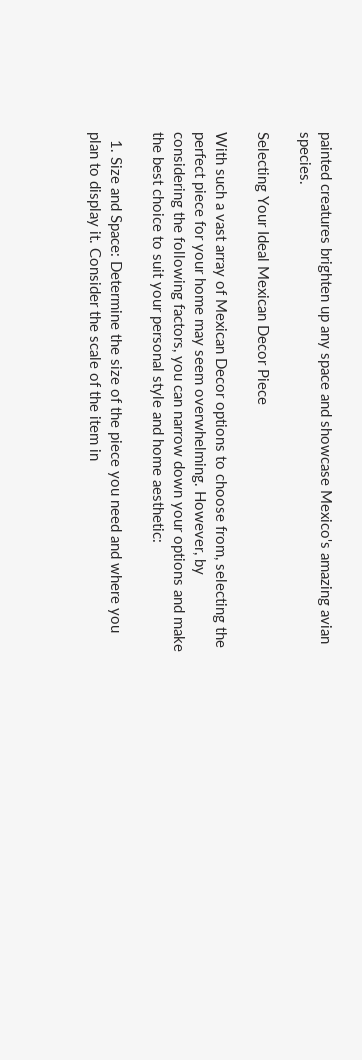painted creatures brighten up any space and showcase Mexico's amazing avian species.

Selecting Your Ideal Mexican Decor Piece

With such a vast array of Mexican Decor options to choose from, selecting the perfect piece for your home may seem overwhelming. However, by considering the following factors, you can narrow down your options and make the best choice to suit your personal style and home aesthetic:

  1. Size and Space: Determine the size of the piece you need and where you plan to display it. Consider the scale of the item in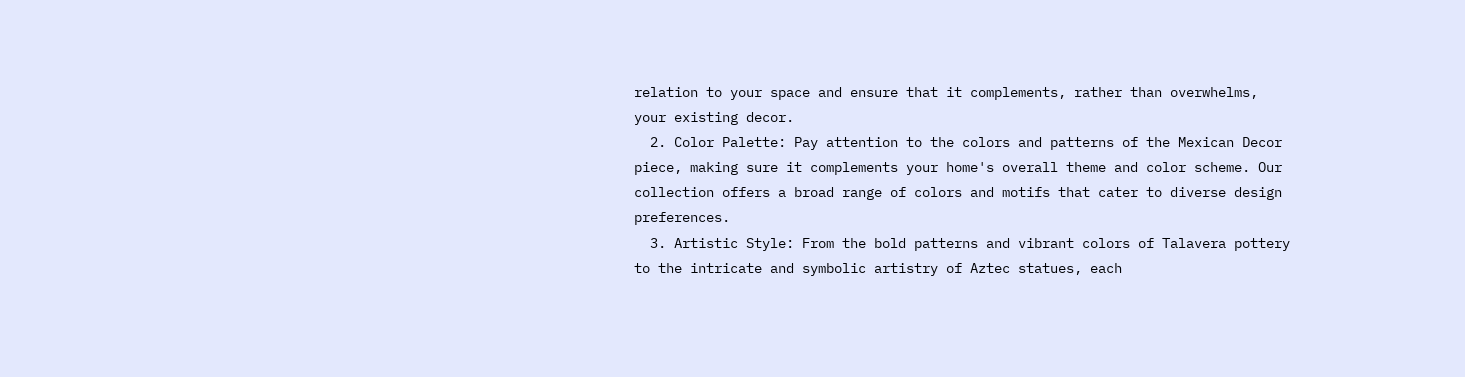relation to your space and ensure that it complements, rather than overwhelms, your existing decor.
  2. Color Palette: Pay attention to the colors and patterns of the Mexican Decor piece, making sure it complements your home's overall theme and color scheme. Our collection offers a broad range of colors and motifs that cater to diverse design preferences.
  3. Artistic Style: From the bold patterns and vibrant colors of Talavera pottery to the intricate and symbolic artistry of Aztec statues, each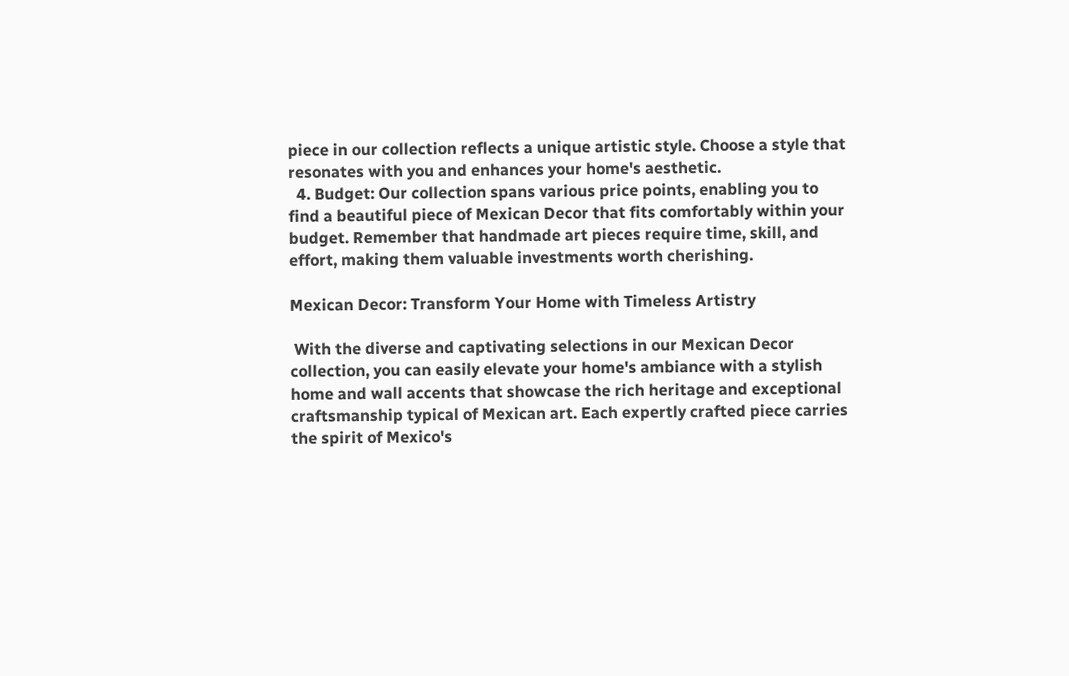piece in our collection reflects a unique artistic style. Choose a style that resonates with you and enhances your home's aesthetic.
  4. Budget: Our collection spans various price points, enabling you to find a beautiful piece of Mexican Decor that fits comfortably within your budget. Remember that handmade art pieces require time, skill, and effort, making them valuable investments worth cherishing.

Mexican Decor: Transform Your Home with Timeless Artistry

 With the diverse and captivating selections in our Mexican Decor collection, you can easily elevate your home's ambiance with a stylish home and wall accents that showcase the rich heritage and exceptional craftsmanship typical of Mexican art. Each expertly crafted piece carries the spirit of Mexico's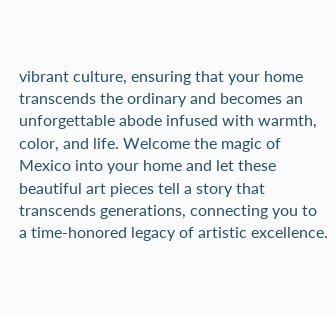vibrant culture, ensuring that your home transcends the ordinary and becomes an unforgettable abode infused with warmth, color, and life. Welcome the magic of Mexico into your home and let these beautiful art pieces tell a story that transcends generations, connecting you to a time-honored legacy of artistic excellence.